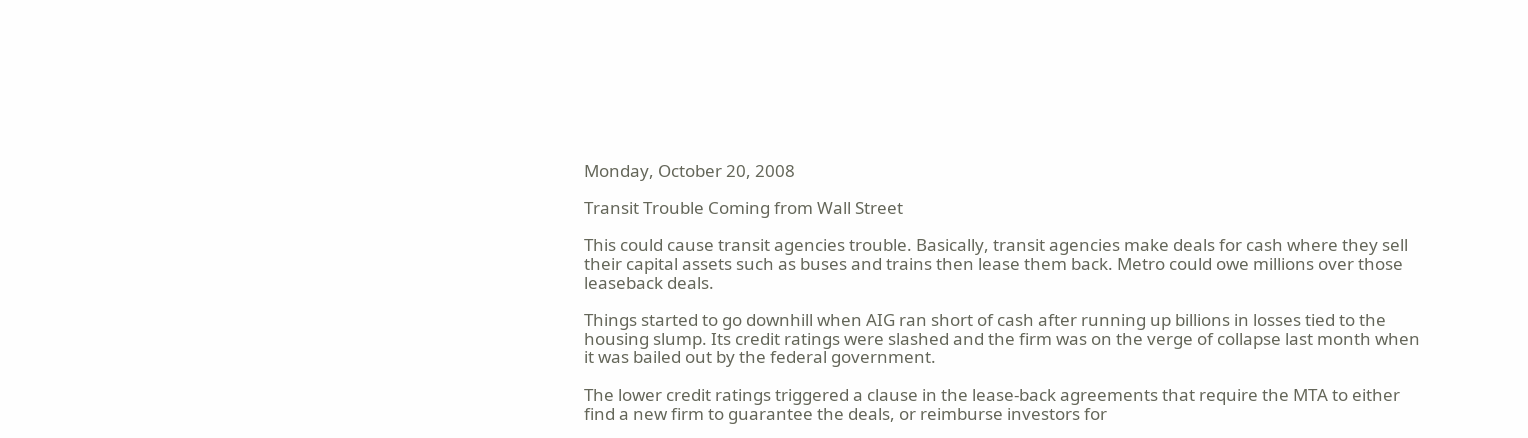Monday, October 20, 2008

Transit Trouble Coming from Wall Street

This could cause transit agencies trouble. Basically, transit agencies make deals for cash where they sell their capital assets such as buses and trains then lease them back. Metro could owe millions over those leaseback deals.

Things started to go downhill when AIG ran short of cash after running up billions in losses tied to the housing slump. Its credit ratings were slashed and the firm was on the verge of collapse last month when it was bailed out by the federal government.

The lower credit ratings triggered a clause in the lease-back agreements that require the MTA to either find a new firm to guarantee the deals, or reimburse investors for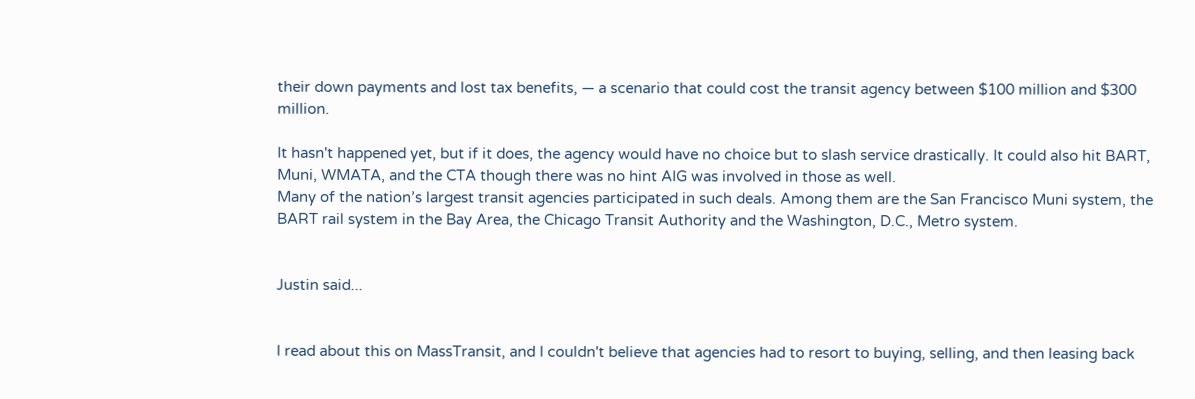their down payments and lost tax benefits, — a scenario that could cost the transit agency between $100 million and $300 million.

It hasn't happened yet, but if it does, the agency would have no choice but to slash service drastically. It could also hit BART, Muni, WMATA, and the CTA though there was no hint AIG was involved in those as well.
Many of the nation’s largest transit agencies participated in such deals. Among them are the San Francisco Muni system, the BART rail system in the Bay Area, the Chicago Transit Authority and the Washington, D.C., Metro system.


Justin said...


I read about this on MassTransit, and I couldn't believe that agencies had to resort to buying, selling, and then leasing back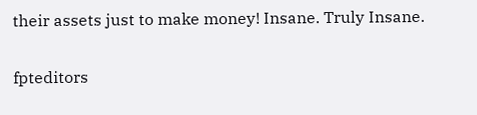their assets just to make money! Insane. Truly Insane.

fpteditors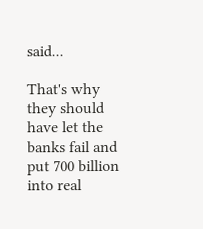said...

That's why they should have let the banks fail and put 700 billion into real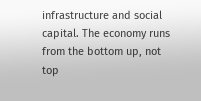infrastructure and social capital. The economy runs from the bottom up, not top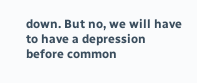down. But no, we will have to have a depression before common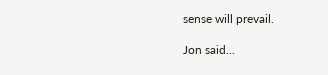sense will prevail.

Jon said...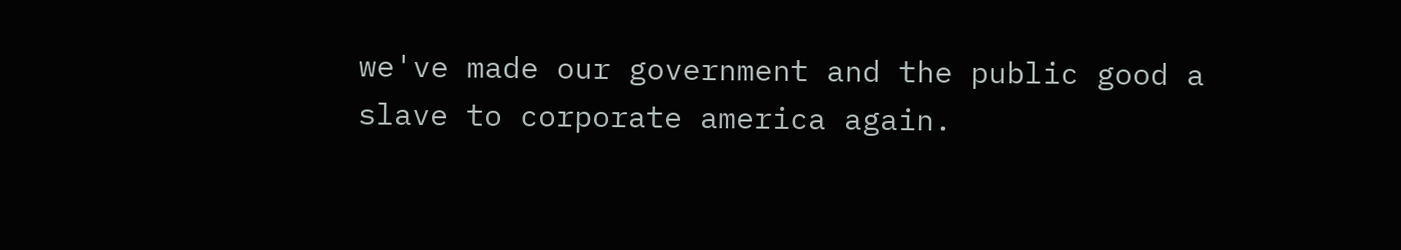we've made our government and the public good a slave to corporate america again.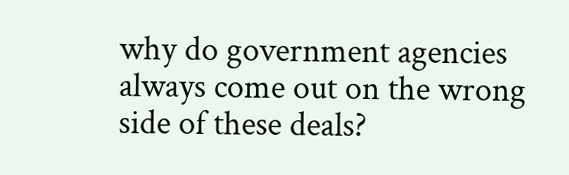why do government agencies always come out on the wrong side of these deals?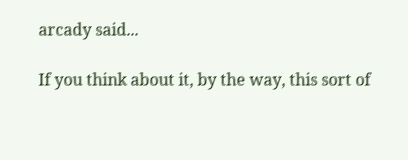arcady said...

If you think about it, by the way, this sort of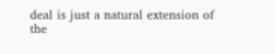deal is just a natural extension of the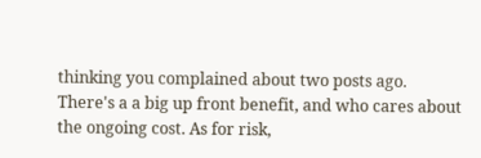thinking you complained about two posts ago. There's a a big up front benefit, and who cares about the ongoing cost. As for risk,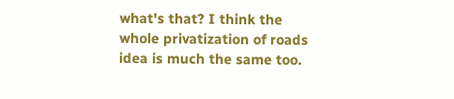what's that? I think the whole privatization of roads idea is much the same too.